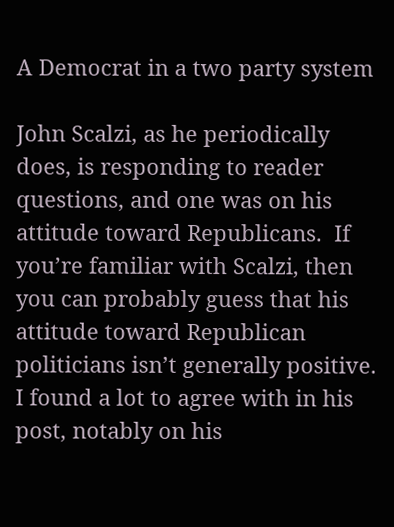A Democrat in a two party system

John Scalzi, as he periodically does, is responding to reader questions, and one was on his attitude toward Republicans.  If you’re familiar with Scalzi, then you can probably guess that his attitude toward Republican politicians isn’t generally positive.  I found a lot to agree with in his post, notably on his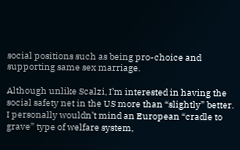social positions such as being pro-choice and supporting same sex marriage.

Although unlike Scalzi, I’m interested in having the social safety net in the US more than “slightly” better.  I personally wouldn’t mind an European “cradle to grave” type of welfare system,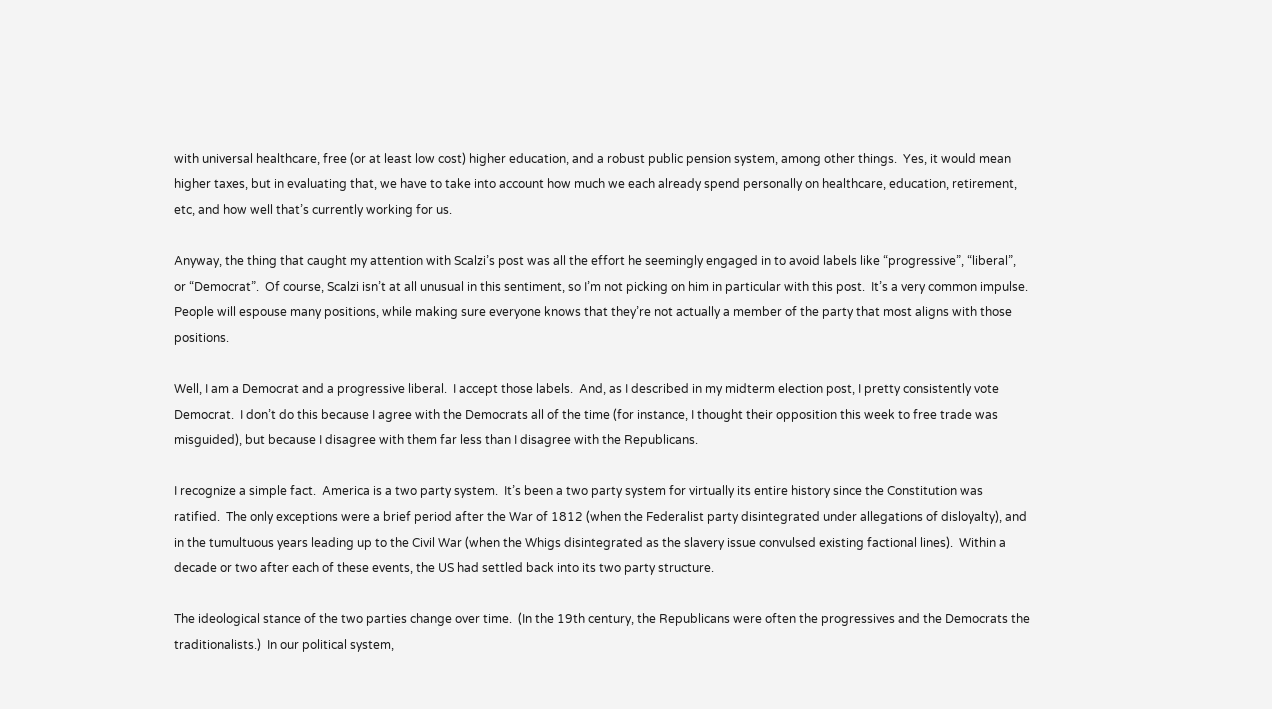with universal healthcare, free (or at least low cost) higher education, and a robust public pension system, among other things.  Yes, it would mean higher taxes, but in evaluating that, we have to take into account how much we each already spend personally on healthcare, education, retirement, etc, and how well that’s currently working for us.

Anyway, the thing that caught my attention with Scalzi’s post was all the effort he seemingly engaged in to avoid labels like “progressive”, “liberal”, or “Democrat”.  Of course, Scalzi isn’t at all unusual in this sentiment, so I’m not picking on him in particular with this post.  It’s a very common impulse.  People will espouse many positions, while making sure everyone knows that they’re not actually a member of the party that most aligns with those positions.

Well, I am a Democrat and a progressive liberal.  I accept those labels.  And, as I described in my midterm election post, I pretty consistently vote Democrat.  I don’t do this because I agree with the Democrats all of the time (for instance, I thought their opposition this week to free trade was misguided), but because I disagree with them far less than I disagree with the Republicans.

I recognize a simple fact.  America is a two party system.  It’s been a two party system for virtually its entire history since the Constitution was ratified.  The only exceptions were a brief period after the War of 1812 (when the Federalist party disintegrated under allegations of disloyalty), and in the tumultuous years leading up to the Civil War (when the Whigs disintegrated as the slavery issue convulsed existing factional lines).  Within a decade or two after each of these events, the US had settled back into its two party structure.

The ideological stance of the two parties change over time.  (In the 19th century, the Republicans were often the progressives and the Democrats the traditionalists.)  In our political system,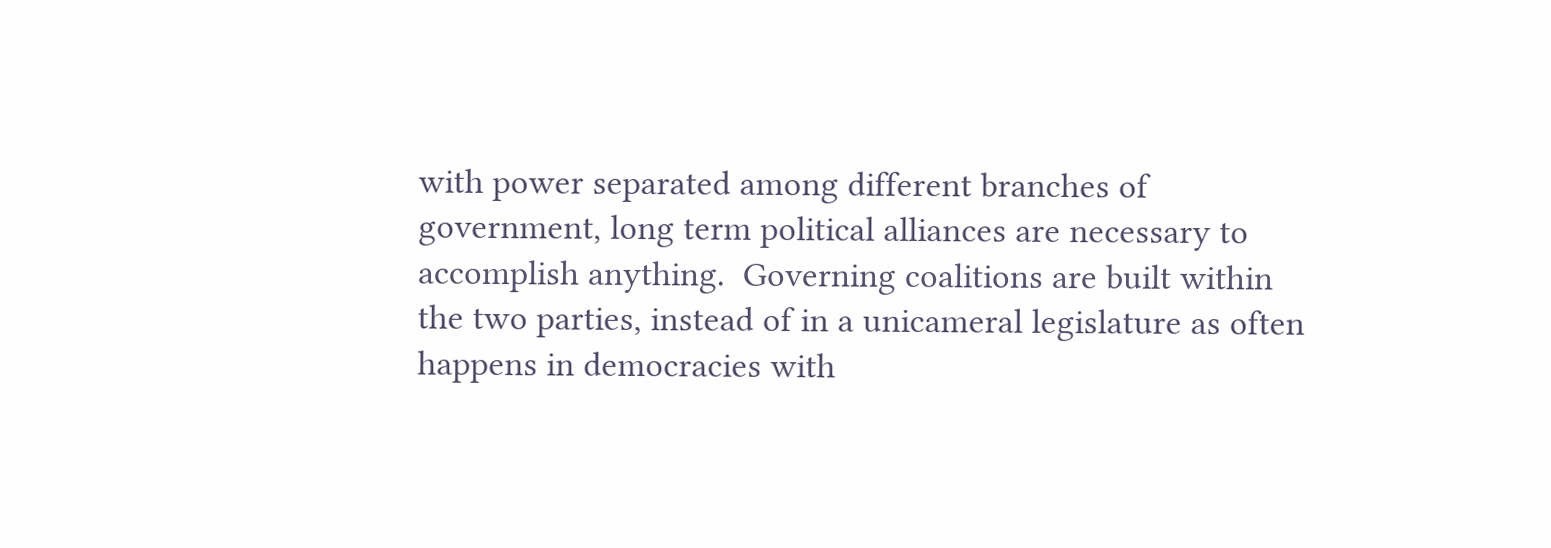with power separated among different branches of government, long term political alliances are necessary to accomplish anything.  Governing coalitions are built within the two parties, instead of in a unicameral legislature as often happens in democracies with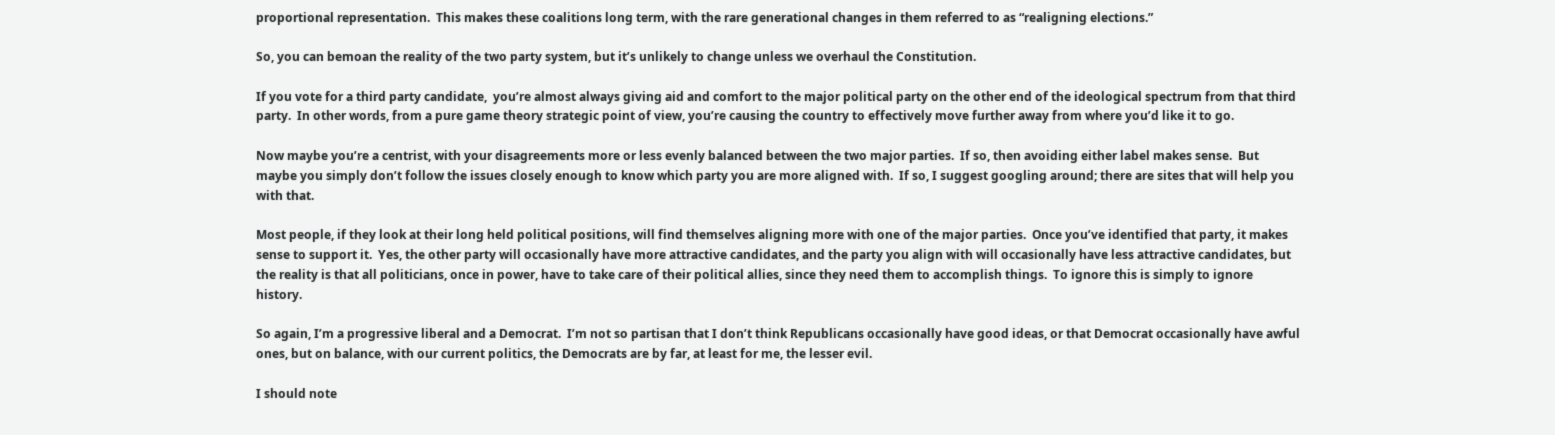proportional representation.  This makes these coalitions long term, with the rare generational changes in them referred to as “realigning elections.”

So, you can bemoan the reality of the two party system, but it’s unlikely to change unless we overhaul the Constitution.

If you vote for a third party candidate,  you’re almost always giving aid and comfort to the major political party on the other end of the ideological spectrum from that third party.  In other words, from a pure game theory strategic point of view, you’re causing the country to effectively move further away from where you’d like it to go.

Now maybe you’re a centrist, with your disagreements more or less evenly balanced between the two major parties.  If so, then avoiding either label makes sense.  But maybe you simply don’t follow the issues closely enough to know which party you are more aligned with.  If so, I suggest googling around; there are sites that will help you with that.

Most people, if they look at their long held political positions, will find themselves aligning more with one of the major parties.  Once you’ve identified that party, it makes sense to support it.  Yes, the other party will occasionally have more attractive candidates, and the party you align with will occasionally have less attractive candidates, but the reality is that all politicians, once in power, have to take care of their political allies, since they need them to accomplish things.  To ignore this is simply to ignore history.

So again, I’m a progressive liberal and a Democrat.  I’m not so partisan that I don’t think Republicans occasionally have good ideas, or that Democrat occasionally have awful ones, but on balance, with our current politics, the Democrats are by far, at least for me, the lesser evil.

I should note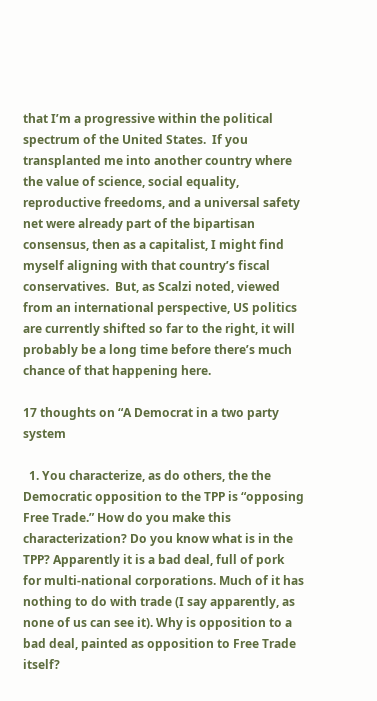that I’m a progressive within the political spectrum of the United States.  If you transplanted me into another country where the value of science, social equality, reproductive freedoms, and a universal safety net were already part of the bipartisan consensus, then as a capitalist, I might find myself aligning with that country’s fiscal conservatives.  But, as Scalzi noted, viewed from an international perspective, US politics are currently shifted so far to the right, it will probably be a long time before there’s much chance of that happening here.

17 thoughts on “A Democrat in a two party system

  1. You characterize, as do others, the the Democratic opposition to the TPP is “opposing Free Trade.” How do you make this characterization? Do you know what is in the TPP? Apparently it is a bad deal, full of pork for multi-national corporations. Much of it has nothing to do with trade (I say apparently, as none of us can see it). Why is opposition to a bad deal, painted as opposition to Free Trade itself?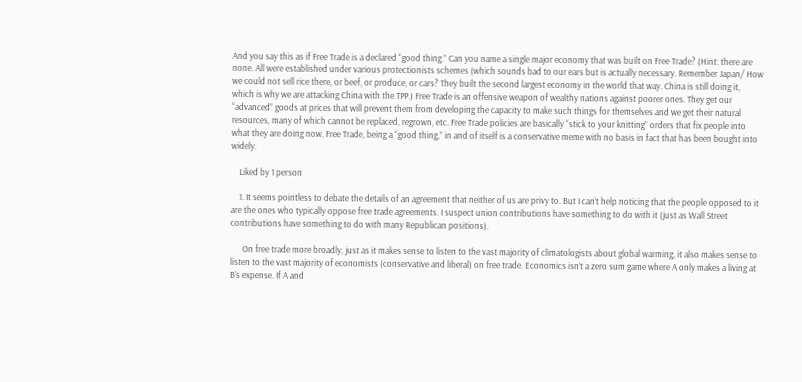And you say this as if Free Trade is a declared “good thing.” Can you name a single major economy that was built on Free Trade? (Hint: there are none. All were established under various protectionists schemes (which sounds bad to our ears but is actually necessary. Remember Japan/ How we could not sell rice there, or beef, or produce, or cars? They built the second largest economy in the world that way. China is still doing it, which is why we are attacking China with the TPP.) Free Trade is an offensive weapon of wealthy nations against poorer ones. They get our “advanced” goods at prices that will prevent them from developing the capacity to make such things for themselves and we get their natural resources, many of which cannot be replaced, regrown, etc. Free Trade policies are basically “stick to your knitting” orders that fix people into what they are doing now. Free Trade, being a “good thing,” in and of itself is a conservative meme with no basis in fact that has been bought into widely.

    Liked by 1 person

    1. It seems pointless to debate the details of an agreement that neither of us are privy to. But I can’t help noticing that the people opposed to it are the ones who typically oppose free trade agreements. I suspect union contributions have something to do with it (just as Wall Street contributions have something to do with many Republican positions).

      On free trade more broadly, just as it makes sense to listen to the vast majority of climatologists about global warming, it also makes sense to listen to the vast majority of economists (conservative and liberal) on free trade. Economics isn’t a zero sum game where A only makes a living at B’s expense. If A and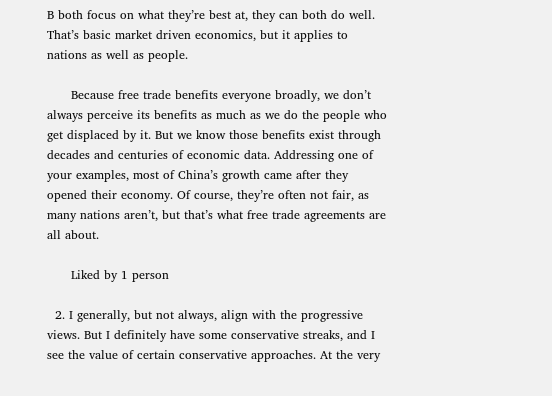B both focus on what they’re best at, they can both do well. That’s basic market driven economics, but it applies to nations as well as people.

      Because free trade benefits everyone broadly, we don’t always perceive its benefits as much as we do the people who get displaced by it. But we know those benefits exist through decades and centuries of economic data. Addressing one of your examples, most of China’s growth came after they opened their economy. Of course, they’re often not fair, as many nations aren’t, but that’s what free trade agreements are all about.

      Liked by 1 person

  2. I generally, but not always, align with the progressive views. But I definitely have some conservative streaks, and I see the value of certain conservative approaches. At the very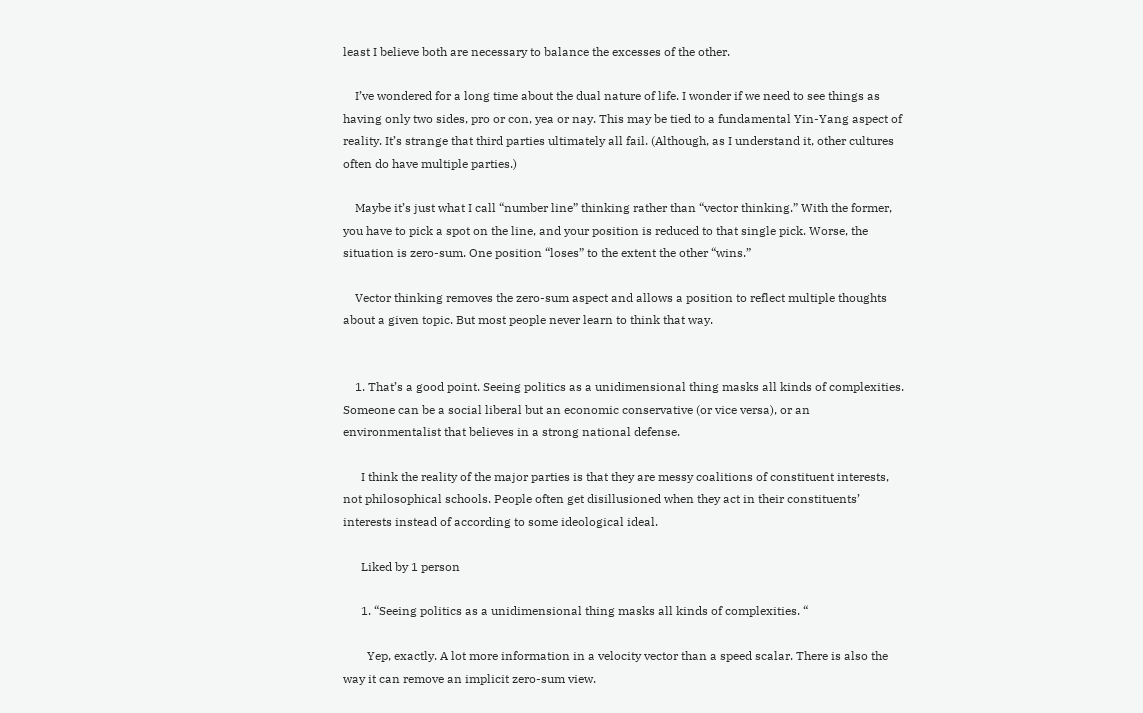least I believe both are necessary to balance the excesses of the other.

    I’ve wondered for a long time about the dual nature of life. I wonder if we need to see things as having only two sides, pro or con, yea or nay. This may be tied to a fundamental Yin-Yang aspect of reality. It’s strange that third parties ultimately all fail. (Although, as I understand it, other cultures often do have multiple parties.)

    Maybe it’s just what I call “number line” thinking rather than “vector thinking.” With the former, you have to pick a spot on the line, and your position is reduced to that single pick. Worse, the situation is zero-sum. One position “loses” to the extent the other “wins.”

    Vector thinking removes the zero-sum aspect and allows a position to reflect multiple thoughts about a given topic. But most people never learn to think that way.


    1. That’s a good point. Seeing politics as a unidimensional thing masks all kinds of complexities. Someone can be a social liberal but an economic conservative (or vice versa), or an environmentalist that believes in a strong national defense.

      I think the reality of the major parties is that they are messy coalitions of constituent interests, not philosophical schools. People often get disillusioned when they act in their constituents’ interests instead of according to some ideological ideal.

      Liked by 1 person

      1. “Seeing politics as a unidimensional thing masks all kinds of complexities. “

        Yep, exactly. A lot more information in a velocity vector than a speed scalar. There is also the way it can remove an implicit zero-sum view.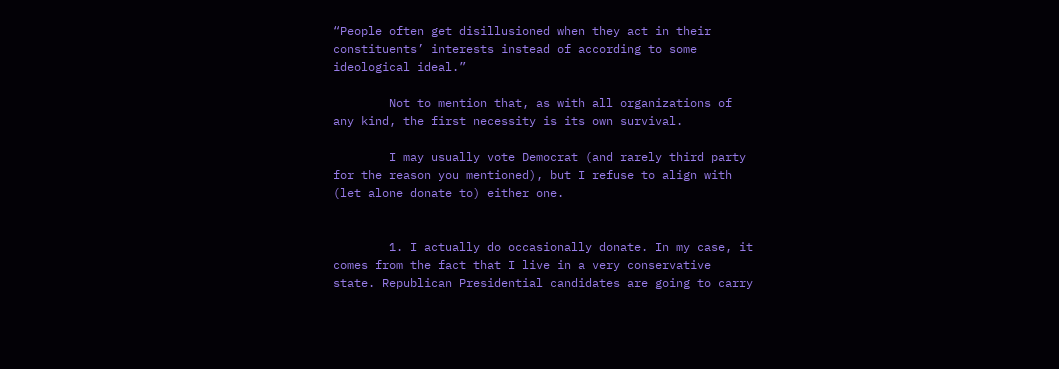“People often get disillusioned when they act in their constituents’ interests instead of according to some ideological ideal.”

        Not to mention that, as with all organizations of any kind, the first necessity is its own survival.

        I may usually vote Democrat (and rarely third party for the reason you mentioned), but I refuse to align with (let alone donate to) either one.


        1. I actually do occasionally donate. In my case, it comes from the fact that I live in a very conservative state. Republican Presidential candidates are going to carry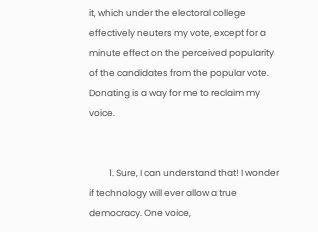it, which under the electoral college effectively neuters my vote, except for a minute effect on the perceived popularity of the candidates from the popular vote. Donating is a way for me to reclaim my voice.


          1. Sure, I can understand that! I wonder if technology will ever allow a true democracy. One voice,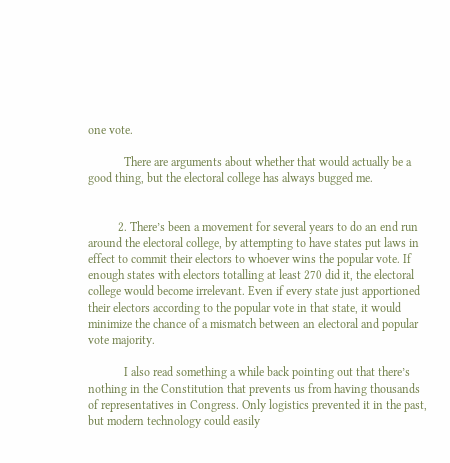one vote.

            There are arguments about whether that would actually be a good thing, but the electoral college has always bugged me.


          2. There’s been a movement for several years to do an end run around the electoral college, by attempting to have states put laws in effect to commit their electors to whoever wins the popular vote. If enough states with electors totalling at least 270 did it, the electoral college would become irrelevant. Even if every state just apportioned their electors according to the popular vote in that state, it would minimize the chance of a mismatch between an electoral and popular vote majority.

            I also read something a while back pointing out that there’s nothing in the Constitution that prevents us from having thousands of representatives in Congress. Only logistics prevented it in the past, but modern technology could easily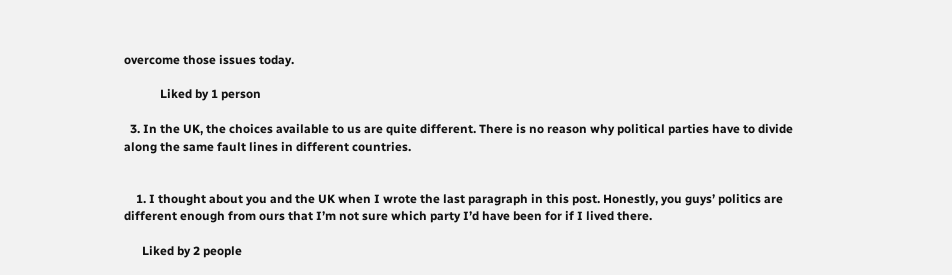overcome those issues today.

            Liked by 1 person

  3. In the UK, the choices available to us are quite different. There is no reason why political parties have to divide along the same fault lines in different countries.


    1. I thought about you and the UK when I wrote the last paragraph in this post. Honestly, you guys’ politics are different enough from ours that I’m not sure which party I’d have been for if I lived there.

      Liked by 2 people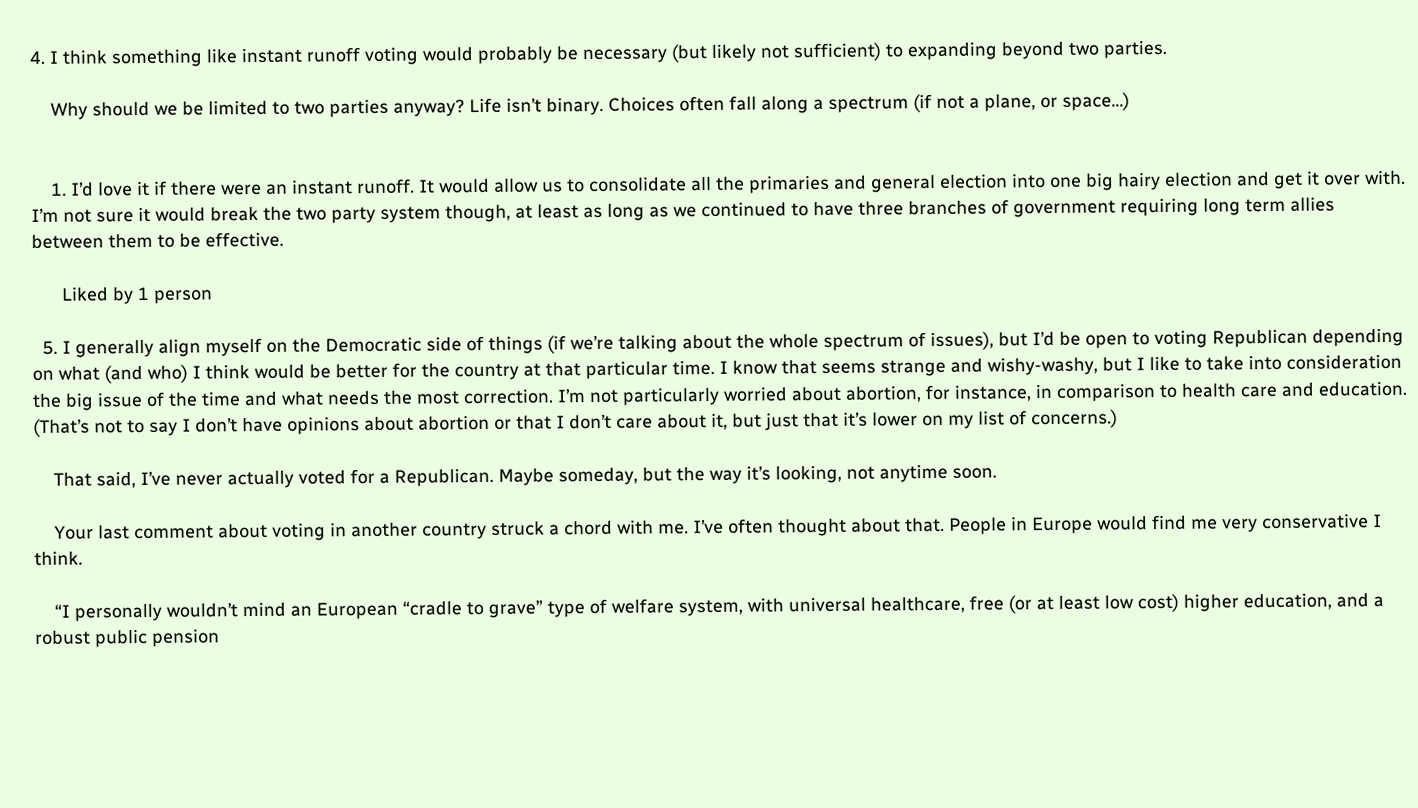4. I think something like instant runoff voting would probably be necessary (but likely not sufficient) to expanding beyond two parties.

    Why should we be limited to two parties anyway? Life isn’t binary. Choices often fall along a spectrum (if not a plane, or space…)


    1. I’d love it if there were an instant runoff. It would allow us to consolidate all the primaries and general election into one big hairy election and get it over with. I’m not sure it would break the two party system though, at least as long as we continued to have three branches of government requiring long term allies between them to be effective.

      Liked by 1 person

  5. I generally align myself on the Democratic side of things (if we’re talking about the whole spectrum of issues), but I’d be open to voting Republican depending on what (and who) I think would be better for the country at that particular time. I know that seems strange and wishy-washy, but I like to take into consideration the big issue of the time and what needs the most correction. I’m not particularly worried about abortion, for instance, in comparison to health care and education. (That’s not to say I don’t have opinions about abortion or that I don’t care about it, but just that it’s lower on my list of concerns.)

    That said, I’ve never actually voted for a Republican. Maybe someday, but the way it’s looking, not anytime soon.

    Your last comment about voting in another country struck a chord with me. I’ve often thought about that. People in Europe would find me very conservative I think.

    “I personally wouldn’t mind an European “cradle to grave” type of welfare system, with universal healthcare, free (or at least low cost) higher education, and a robust public pension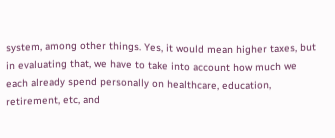system, among other things. Yes, it would mean higher taxes, but in evaluating that, we have to take into account how much we each already spend personally on healthcare, education, retirement, etc, and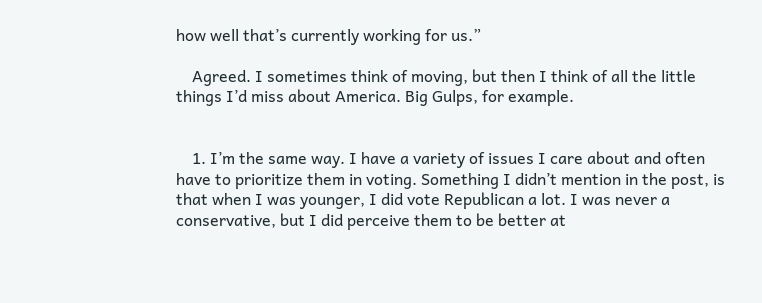how well that’s currently working for us.”

    Agreed. I sometimes think of moving, but then I think of all the little things I’d miss about America. Big Gulps, for example.


    1. I’m the same way. I have a variety of issues I care about and often have to prioritize them in voting. Something I didn’t mention in the post, is that when I was younger, I did vote Republican a lot. I was never a conservative, but I did perceive them to be better at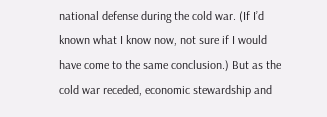national defense during the cold war. (If I’d known what I know now, not sure if I would have come to the same conclusion.) But as the cold war receded, economic stewardship and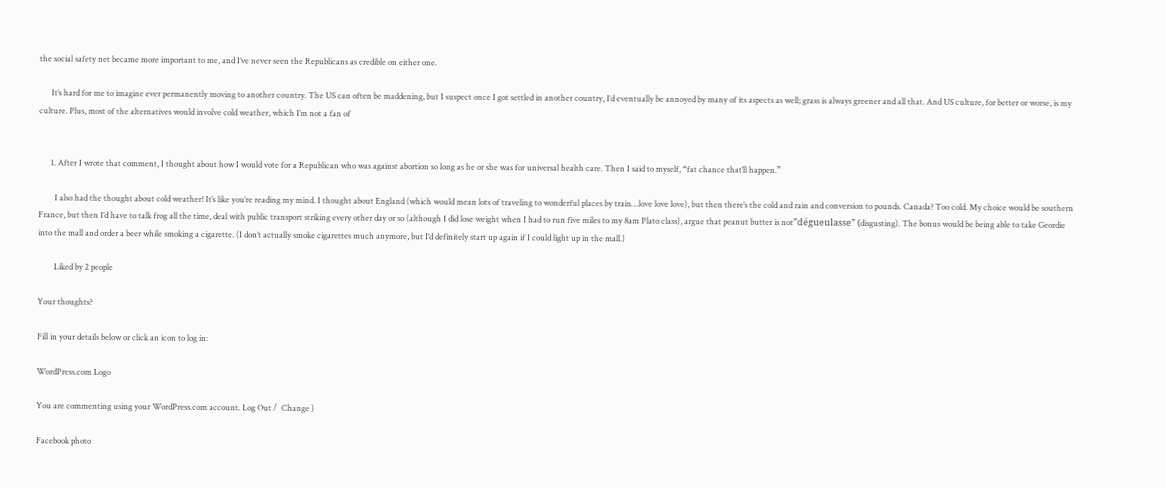the social safety net became more important to me, and I’ve never seen the Republicans as credible on either one.

      It’s hard for me to imagine ever permanently moving to another country. The US can often be maddening, but I suspect once I got settled in another country, I’d eventually be annoyed by many of its aspects as well; grass is always greener and all that. And US culture, for better or worse, is my culture. Plus, most of the alternatives would involve cold weather, which I’m not a fan of


      1. After I wrote that comment, I thought about how I would vote for a Republican who was against abortion so long as he or she was for universal health care. Then I said to myself, “fat chance that’ll happen.”

        I also had the thought about cold weather! It’s like you’re reading my mind. I thought about England (which would mean lots of traveling to wonderful places by train…love love love), but then there’s the cold and rain and conversion to pounds. Canada? Too cold. My choice would be southern France, but then I’d have to talk frog all the time, deal with public transport striking every other day or so (although I did lose weight when I had to run five miles to my 8am Plato class), argue that peanut butter is not”dégueulasse” (disgusting). The bonus would be being able to take Geordie into the mall and order a beer while smoking a cigarette. (I don’t actually smoke cigarettes much anymore, but I’d definitely start up again if I could light up in the mall.)

        Liked by 2 people

Your thoughts?

Fill in your details below or click an icon to log in:

WordPress.com Logo

You are commenting using your WordPress.com account. Log Out /  Change )

Facebook photo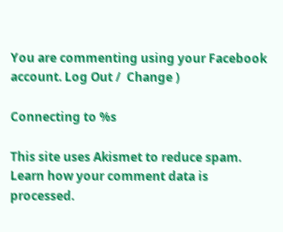You are commenting using your Facebook account. Log Out /  Change )

Connecting to %s

This site uses Akismet to reduce spam. Learn how your comment data is processed.